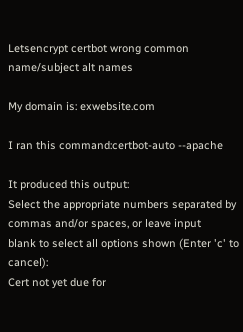Letsencrypt certbot wrong common name/subject alt names

My domain is: exwebsite.com

I ran this command:certbot-auto --apache

It produced this output:
Select the appropriate numbers separated by commas and/or spaces, or leave input
blank to select all options shown (Enter 'c' to cancel):
Cert not yet due for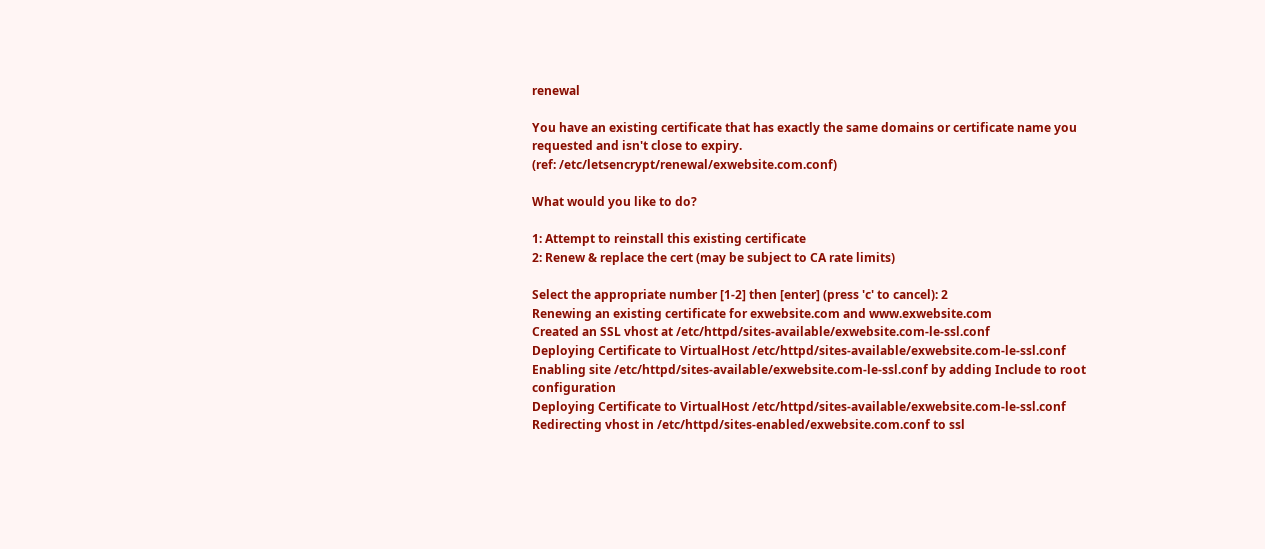renewal

You have an existing certificate that has exactly the same domains or certificate name you requested and isn't close to expiry.
(ref: /etc/letsencrypt/renewal/exwebsite.com.conf)

What would you like to do?

1: Attempt to reinstall this existing certificate
2: Renew & replace the cert (may be subject to CA rate limits)

Select the appropriate number [1-2] then [enter] (press 'c' to cancel): 2
Renewing an existing certificate for exwebsite.com and www.exwebsite.com
Created an SSL vhost at /etc/httpd/sites-available/exwebsite.com-le-ssl.conf
Deploying Certificate to VirtualHost /etc/httpd/sites-available/exwebsite.com-le-ssl.conf
Enabling site /etc/httpd/sites-available/exwebsite.com-le-ssl.conf by adding Include to root configuration
Deploying Certificate to VirtualHost /etc/httpd/sites-available/exwebsite.com-le-ssl.conf
Redirecting vhost in /etc/httpd/sites-enabled/exwebsite.com.conf to ssl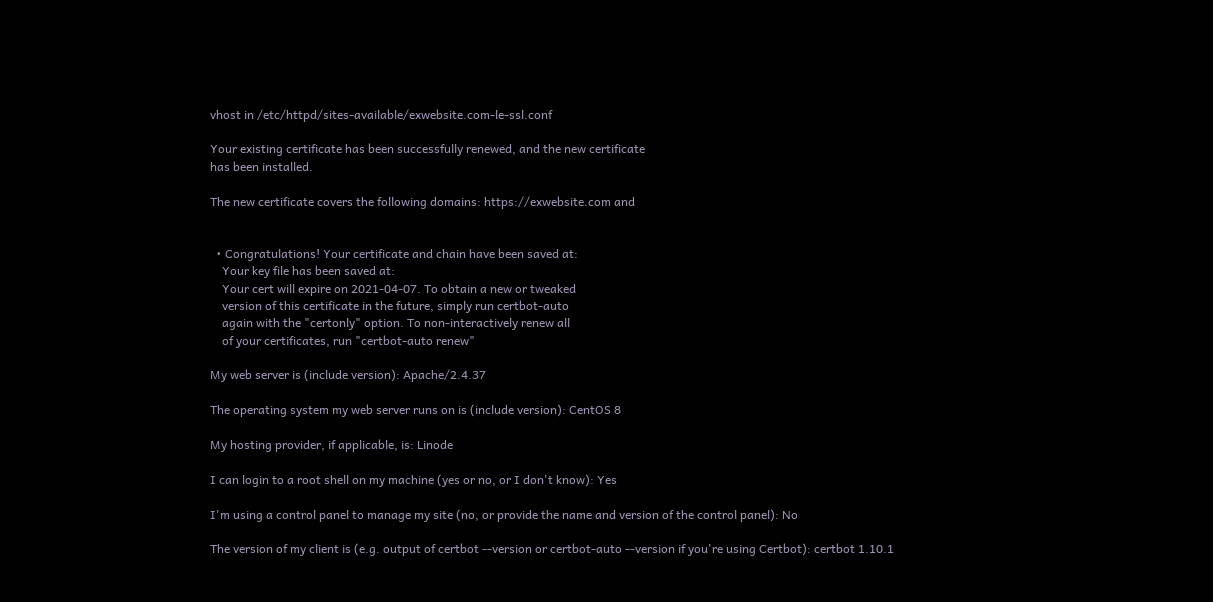vhost in /etc/httpd/sites-available/exwebsite.com-le-ssl.conf

Your existing certificate has been successfully renewed, and the new certificate
has been installed.

The new certificate covers the following domains: https://exwebsite.com and


  • Congratulations! Your certificate and chain have been saved at:
    Your key file has been saved at:
    Your cert will expire on 2021-04-07. To obtain a new or tweaked
    version of this certificate in the future, simply run certbot-auto
    again with the "certonly" option. To non-interactively renew all
    of your certificates, run "certbot-auto renew"

My web server is (include version): Apache/2.4.37

The operating system my web server runs on is (include version): CentOS 8

My hosting provider, if applicable, is: Linode

I can login to a root shell on my machine (yes or no, or I don't know): Yes

I'm using a control panel to manage my site (no, or provide the name and version of the control panel): No

The version of my client is (e.g. output of certbot --version or certbot-auto --version if you're using Certbot): certbot 1.10.1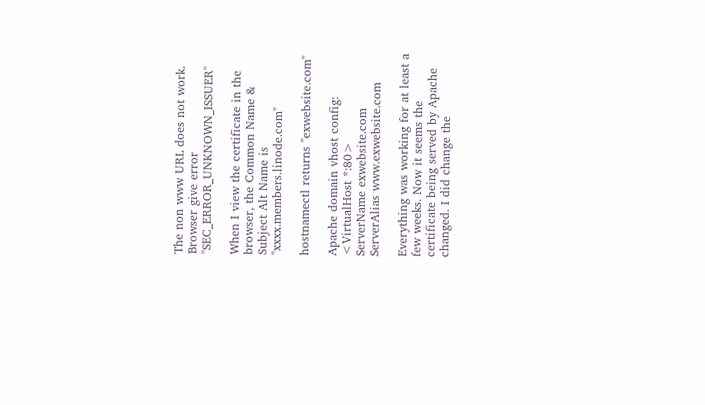The non www URL does not work. Browser give error "SEC_ERROR_UNKNOWN_ISSUER"

When I view the certificate in the browser, the Common Name & Subject Alt Name is "xxxx.members.linode.com"

hostnamectl returns "exwebsite.com"

Apache domain vhost config:
<VirtualHost *:80>
ServerName exwebsite.com
ServerAlias www.exwebsite.com

Everything was working for at least a few weeks. Now it seems the certificate being served by Apache changed. I did change the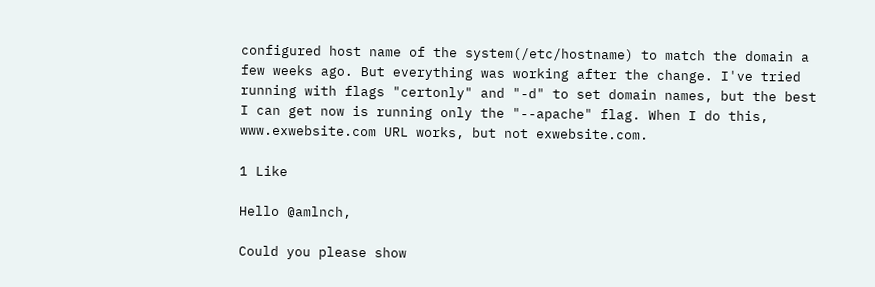configured host name of the system(/etc/hostname) to match the domain a few weeks ago. But everything was working after the change. I've tried running with flags "certonly" and "-d" to set domain names, but the best I can get now is running only the "--apache" flag. When I do this, www.exwebsite.com URL works, but not exwebsite.com.

1 Like

Hello @amlnch,

Could you please show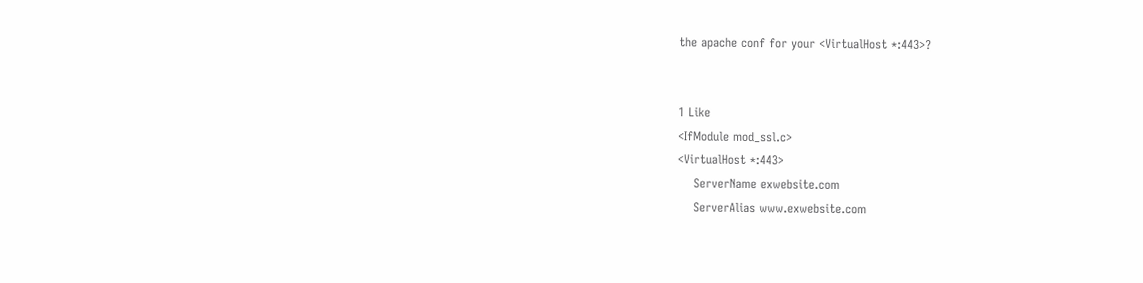the apache conf for your <VirtualHost *:443>?


1 Like
<IfModule mod_ssl.c>
<VirtualHost *:443>
    ServerName exwebsite.com
    ServerAlias www.exwebsite.com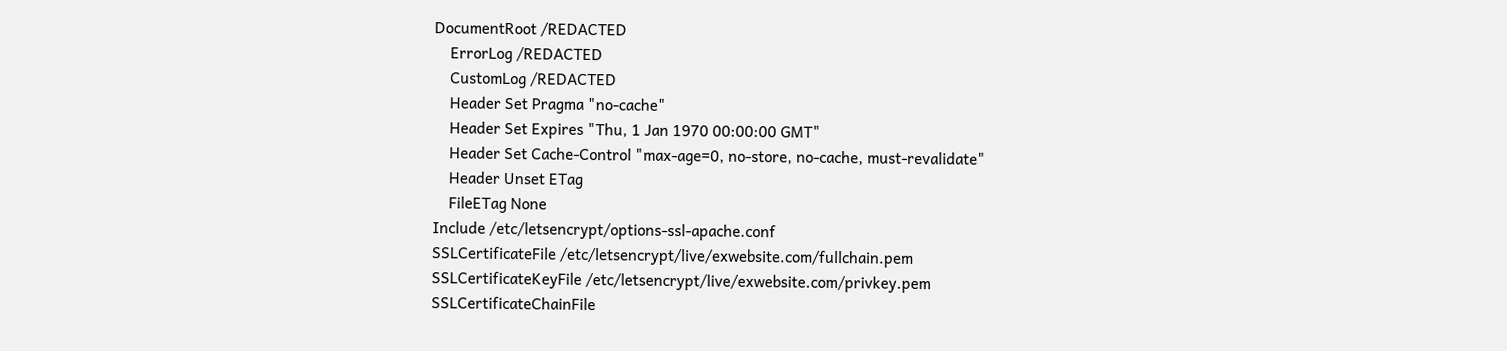DocumentRoot /REDACTED
    ErrorLog /REDACTED
    CustomLog /REDACTED
    Header Set Pragma "no-cache"
    Header Set Expires "Thu, 1 Jan 1970 00:00:00 GMT"
    Header Set Cache-Control "max-age=0, no-store, no-cache, must-revalidate"
    Header Unset ETag
    FileETag None
Include /etc/letsencrypt/options-ssl-apache.conf
SSLCertificateFile /etc/letsencrypt/live/exwebsite.com/fullchain.pem
SSLCertificateKeyFile /etc/letsencrypt/live/exwebsite.com/privkey.pem
SSLCertificateChainFile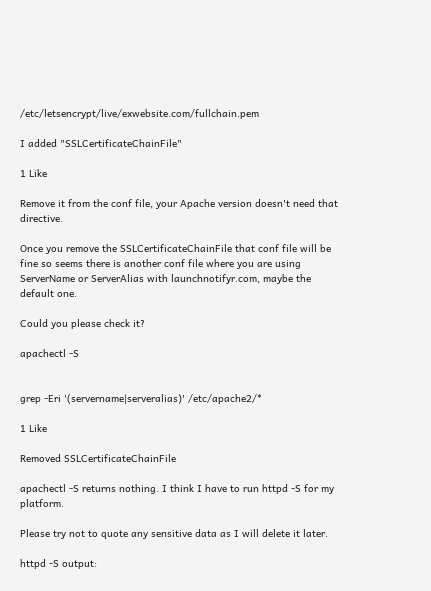/etc/letsencrypt/live/exwebsite.com/fullchain.pem

I added "SSLCertificateChainFile"

1 Like

Remove it from the conf file, your Apache version doesn't need that directive.

Once you remove the SSLCertificateChainFile that conf file will be fine so seems there is another conf file where you are using ServerName or ServerAlias with launchnotifyr.com, maybe the default one.

Could you please check it?

apachectl -S


grep -Eri '(servername|serveralias)' /etc/apache2/*

1 Like

Removed SSLCertificateChainFile

apachectl -S returns nothing. I think I have to run httpd -S for my platform.

Please try not to quote any sensitive data as I will delete it later.

httpd -S output: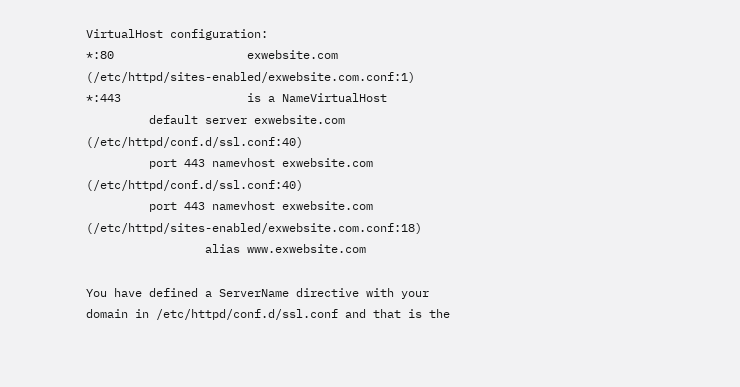VirtualHost configuration:
*:80                   exwebsite.com (/etc/httpd/sites-enabled/exwebsite.com.conf:1)
*:443                  is a NameVirtualHost
         default server exwebsite.com (/etc/httpd/conf.d/ssl.conf:40)
         port 443 namevhost exwebsite.com (/etc/httpd/conf.d/ssl.conf:40)
         port 443 namevhost exwebsite.com (/etc/httpd/sites-enabled/exwebsite.com.conf:18)
                 alias www.exwebsite.com

You have defined a ServerName directive with your domain in /etc/httpd/conf.d/ssl.conf and that is the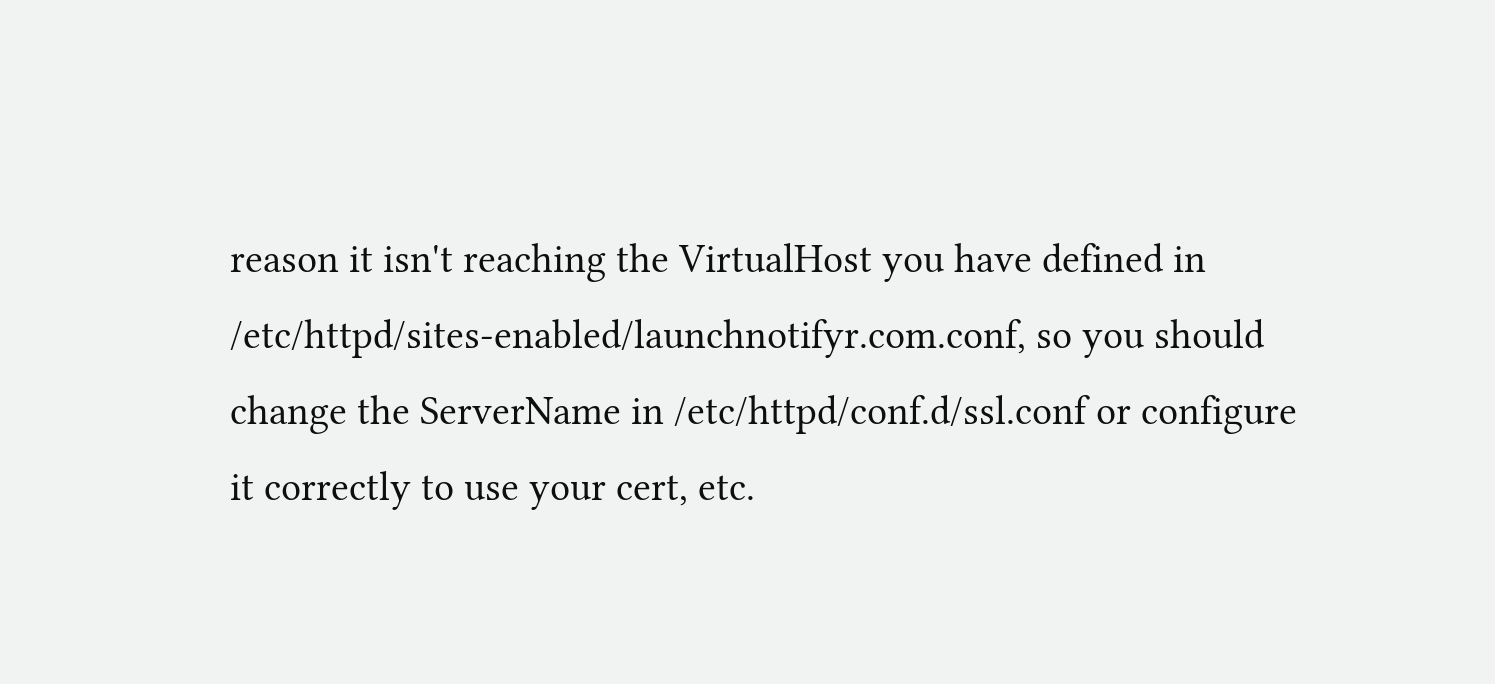reason it isn't reaching the VirtualHost you have defined in /etc/httpd/sites-enabled/launchnotifyr.com.conf, so you should change the ServerName in /etc/httpd/conf.d/ssl.conf or configure it correctly to use your cert, etc.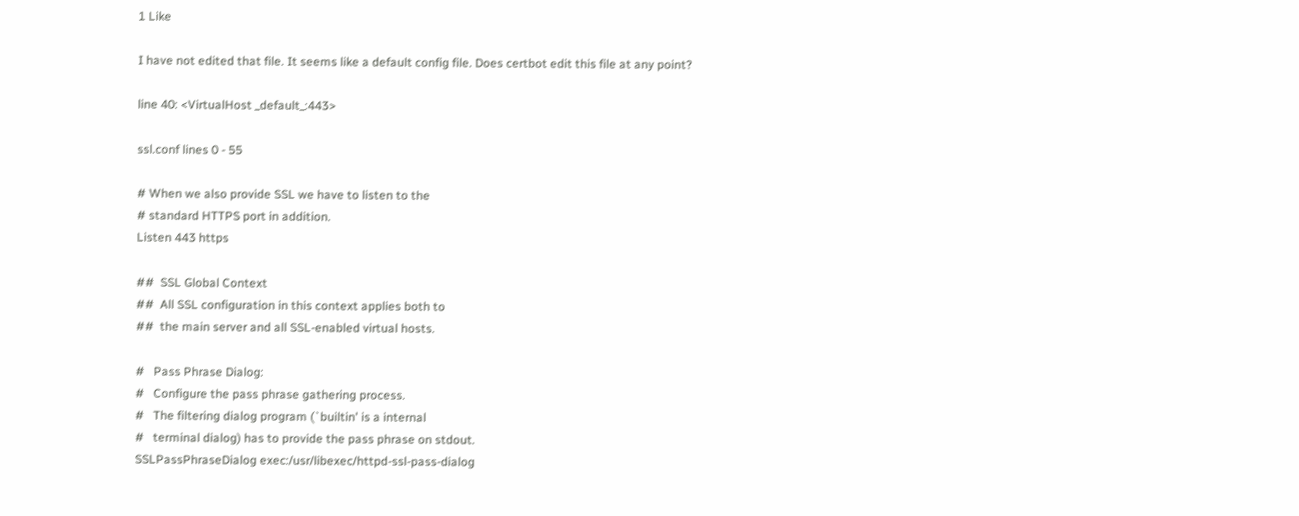1 Like

I have not edited that file. It seems like a default config file. Does certbot edit this file at any point?

line 40: <VirtualHost _default_:443>

ssl.conf lines 0 - 55

# When we also provide SSL we have to listen to the
# standard HTTPS port in addition.
Listen 443 https

##  SSL Global Context
##  All SSL configuration in this context applies both to
##  the main server and all SSL-enabled virtual hosts.

#   Pass Phrase Dialog:
#   Configure the pass phrase gathering process.
#   The filtering dialog program (`builtin' is a internal
#   terminal dialog) has to provide the pass phrase on stdout.
SSLPassPhraseDialog exec:/usr/libexec/httpd-ssl-pass-dialog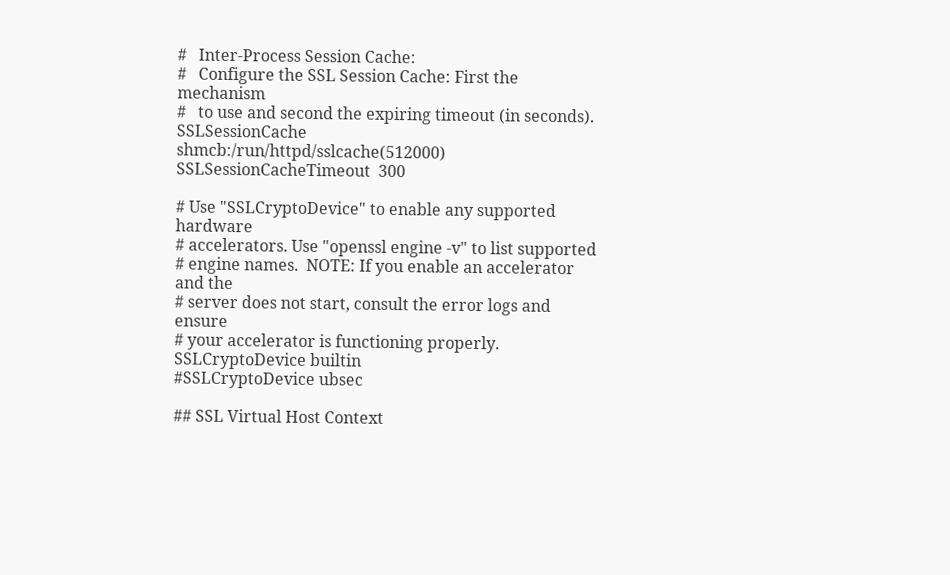#   Inter-Process Session Cache:
#   Configure the SSL Session Cache: First the mechanism
#   to use and second the expiring timeout (in seconds).
SSLSessionCache         shmcb:/run/httpd/sslcache(512000)
SSLSessionCacheTimeout  300

# Use "SSLCryptoDevice" to enable any supported hardware
# accelerators. Use "openssl engine -v" to list supported
# engine names.  NOTE: If you enable an accelerator and the
# server does not start, consult the error logs and ensure
# your accelerator is functioning properly.
SSLCryptoDevice builtin
#SSLCryptoDevice ubsec

## SSL Virtual Host Context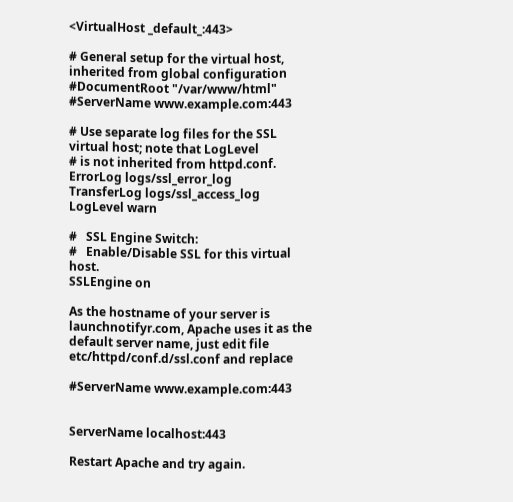<VirtualHost _default_:443>

# General setup for the virtual host, inherited from global configuration
#DocumentRoot "/var/www/html"
#ServerName www.example.com:443

# Use separate log files for the SSL virtual host; note that LogLevel
# is not inherited from httpd.conf.
ErrorLog logs/ssl_error_log
TransferLog logs/ssl_access_log
LogLevel warn

#   SSL Engine Switch:
#   Enable/Disable SSL for this virtual host.
SSLEngine on

As the hostname of your server is launchnotifyr.com, Apache uses it as the default server name, just edit file etc/httpd/conf.d/ssl.conf and replace

#ServerName www.example.com:443


ServerName localhost:443

Restart Apache and try again.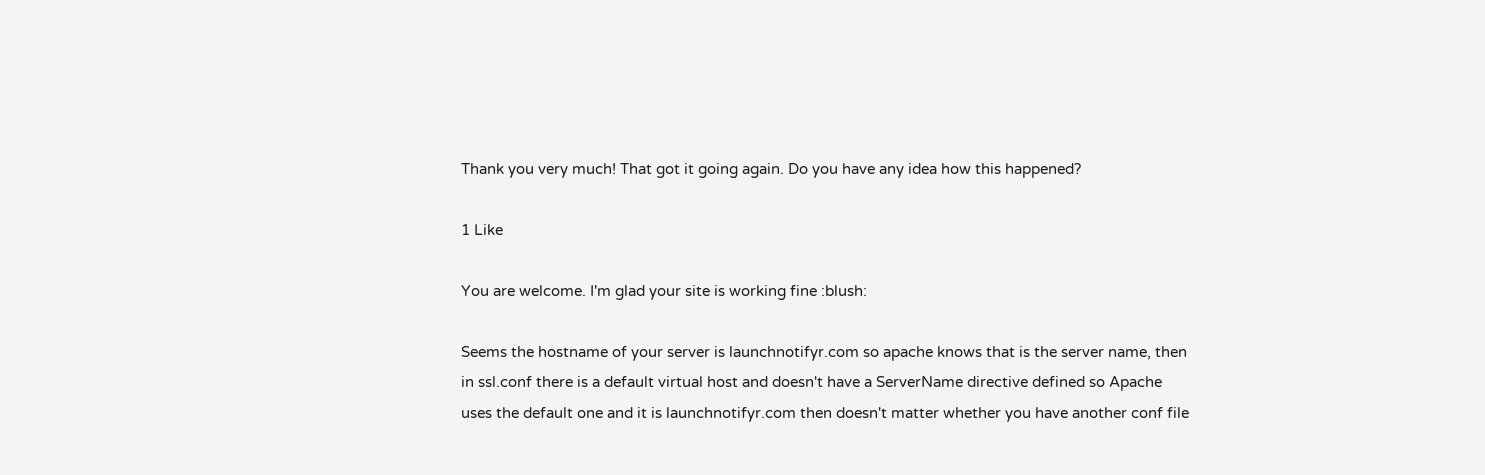Thank you very much! That got it going again. Do you have any idea how this happened?

1 Like

You are welcome. I'm glad your site is working fine :blush:

Seems the hostname of your server is launchnotifyr.com so apache knows that is the server name, then in ssl.conf there is a default virtual host and doesn't have a ServerName directive defined so Apache uses the default one and it is launchnotifyr.com then doesn't matter whether you have another conf file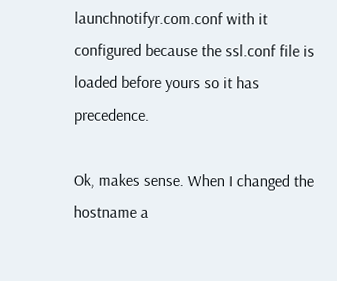launchnotifyr.com.conf with it configured because the ssl.conf file is loaded before yours so it has precedence.

Ok, makes sense. When I changed the hostname a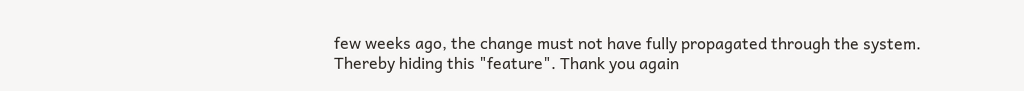few weeks ago, the change must not have fully propagated through the system. Thereby hiding this "feature". Thank you again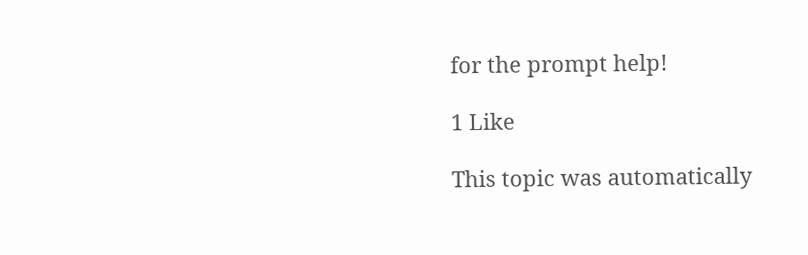for the prompt help!

1 Like

This topic was automatically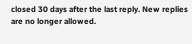closed 30 days after the last reply. New replies are no longer allowed.